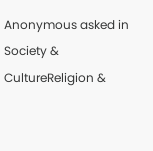Anonymous asked in Society & CultureReligion &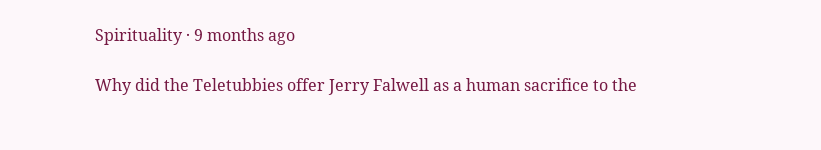Spirituality · 9 months ago

Why did the Teletubbies offer Jerry Falwell as a human sacrifice to the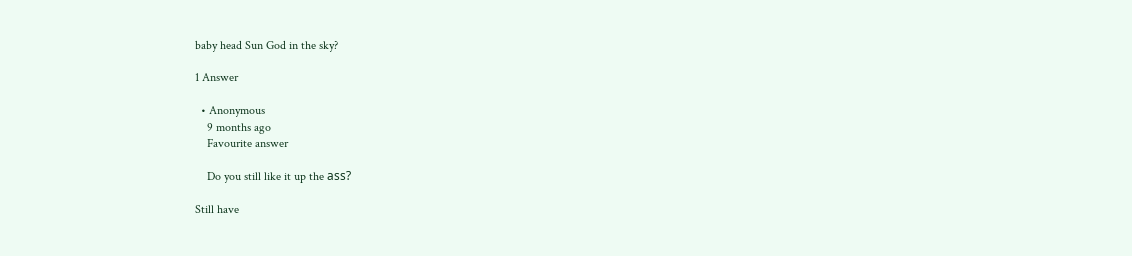baby head Sun God in the sky?

1 Answer

  • Anonymous
    9 months ago
    Favourite answer

    Do you still like it up the аss?

Still have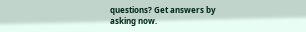questions? Get answers by asking now.